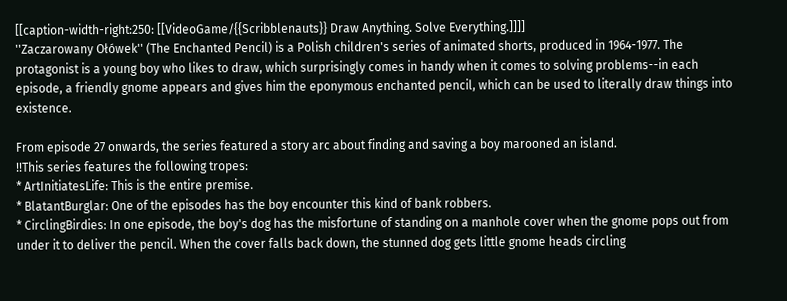[[caption-width-right:250: [[VideoGame/{{Scribblenauts}} Draw Anything. Solve Everything.]]]]
''Zaczarowany Ołówek'' (The Enchanted Pencil) is a Polish children's series of animated shorts, produced in 1964-1977. The protagonist is a young boy who likes to draw, which surprisingly comes in handy when it comes to solving problems--in each episode, a friendly gnome appears and gives him the eponymous enchanted pencil, which can be used to literally draw things into existence.

From episode 27 onwards, the series featured a story arc about finding and saving a boy marooned an island.
!!This series features the following tropes:
* ArtInitiatesLife: This is the entire premise.
* BlatantBurglar: One of the episodes has the boy encounter this kind of bank robbers.
* CirclingBirdies: In one episode, the boy's dog has the misfortune of standing on a manhole cover when the gnome pops out from under it to deliver the pencil. When the cover falls back down, the stunned dog gets little gnome heads circling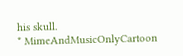his skull.
* MimeAndMusicOnlyCartoon